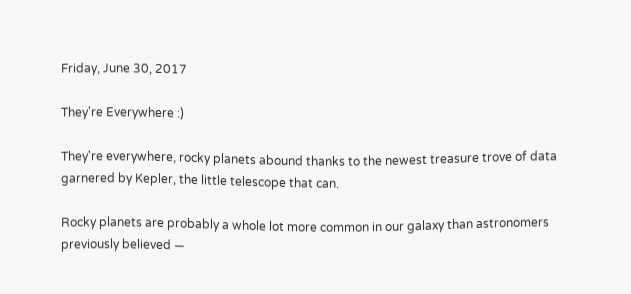Friday, June 30, 2017

They're Everywhere :)

They're everywhere, rocky planets abound thanks to the newest treasure trove of data garnered by Kepler, the little telescope that can.

Rocky planets are probably a whole lot more common in our galaxy than astronomers previously believed —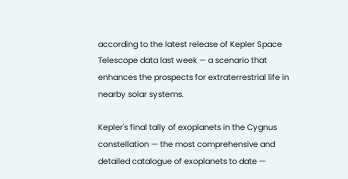according to the latest release of Kepler Space Telescope data last week — a scenario that enhances the prospects for extraterrestrial life in nearby solar systems.

Kepler's final tally of exoplanets in the Cygnus constellation — the most comprehensive and detailed catalogue of exoplanets to date —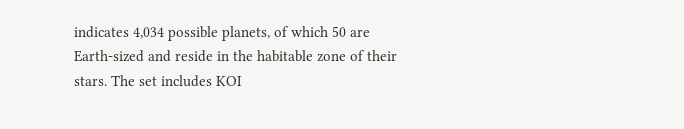indicates 4,034 possible planets, of which 50 are Earth-sized and reside in the habitable zone of their stars. The set includes KOI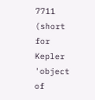7711 (short for Kepler 'object of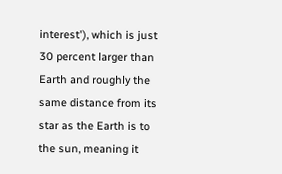interest'), which is just 30 percent larger than Earth and roughly the same distance from its star as the Earth is to the sun, meaning it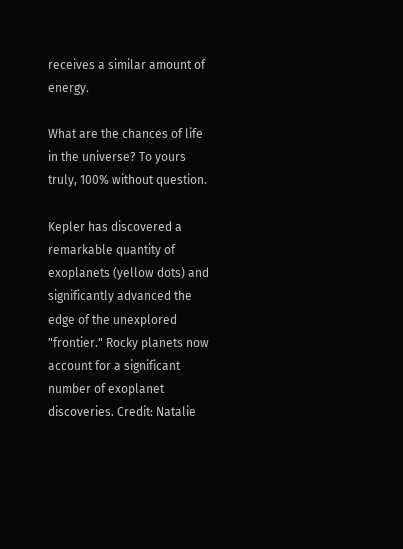receives a similar amount of energy.

What are the chances of life in the universe? To yours truly, 100% without question.

Kepler has discovered a remarkable quantity of exoplanets (yellow dots) and significantly advanced the edge of the unexplored "frontier." Rocky planets now account for a significant number of exoplanet discoveries. Credit: Natalie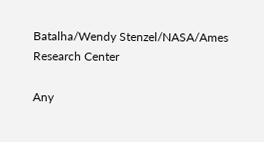Batalha/Wendy Stenzel/NASA/Ames Research Center

Any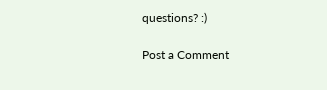questions? :)

Post a Comment